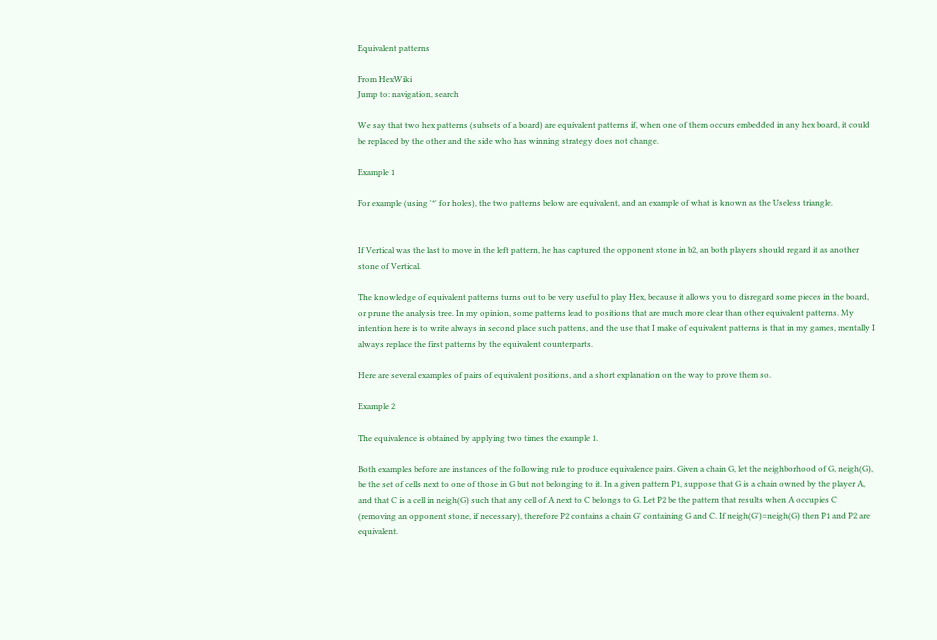Equivalent patterns

From HexWiki
Jump to: navigation, search

We say that two hex patterns (subsets of a board) are equivalent patterns if, when one of them occurs embedded in any hex board, it could be replaced by the other and the side who has winning strategy does not change.

Example 1

For example (using '*' for holes), the two patterns below are equivalent, and an example of what is known as the Useless triangle.


If Vertical was the last to move in the left pattern, he has captured the opponent stone in b2, an both players should regard it as another stone of Vertical.

The knowledge of equivalent patterns turns out to be very useful to play Hex, because it allows you to disregard some pieces in the board, or prune the analysis tree. In my opinion, some patterns lead to positions that are much more clear than other equivalent patterns. My intention here is to write always in second place such pattens, and the use that I make of equivalent patterns is that in my games, mentally I always replace the first patterns by the equivalent counterparts.

Here are several examples of pairs of equivalent positions, and a short explanation on the way to prove them so.

Example 2

The equivalence is obtained by applying two times the example 1.

Both examples before are instances of the following rule to produce equivalence pairs. Given a chain G, let the neighborhood of G, neigh(G), be the set of cells next to one of those in G but not belonging to it. In a given pattern P1, suppose that G is a chain owned by the player A, and that C is a cell in neigh(G) such that any cell of A next to C belongs to G. Let P2 be the pattern that results when A occupies C (removing an opponent stone, if necessary), therefore P2 contains a chain G' containing G and C. If neigh(G')=neigh(G) then P1 and P2 are equivalent.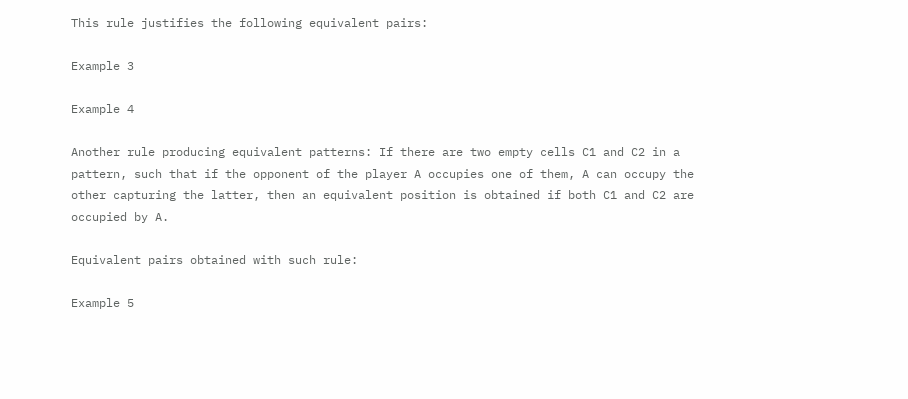This rule justifies the following equivalent pairs:

Example 3

Example 4

Another rule producing equivalent patterns: If there are two empty cells C1 and C2 in a pattern, such that if the opponent of the player A occupies one of them, A can occupy the other capturing the latter, then an equivalent position is obtained if both C1 and C2 are occupied by A.

Equivalent pairs obtained with such rule:

Example 5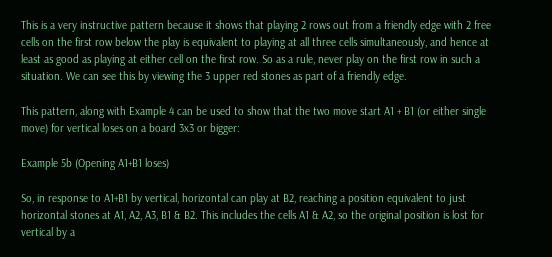This is a very instructive pattern because it shows that playing 2 rows out from a friendly edge with 2 free cells on the first row below the play is equivalent to playing at all three cells simultaneously, and hence at least as good as playing at either cell on the first row. So as a rule, never play on the first row in such a situation. We can see this by viewing the 3 upper red stones as part of a friendly edge.

This pattern, along with Example 4 can be used to show that the two move start A1 + B1 (or either single move) for vertical loses on a board 3x3 or bigger:

Example 5b (Opening A1+B1 loses)

So, in response to A1+B1 by vertical, horizontal can play at B2, reaching a position equivalent to just horizontal stones at A1, A2, A3, B1 & B2. This includes the cells A1 & A2, so the original position is lost for vertical by a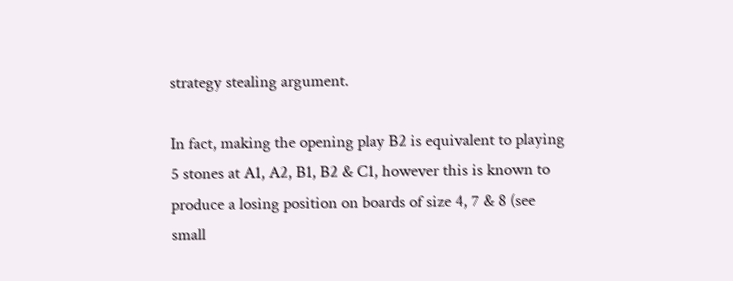strategy stealing argument.

In fact, making the opening play B2 is equivalent to playing 5 stones at A1, A2, B1, B2 & C1, however this is known to produce a losing position on boards of size 4, 7 & 8 (see small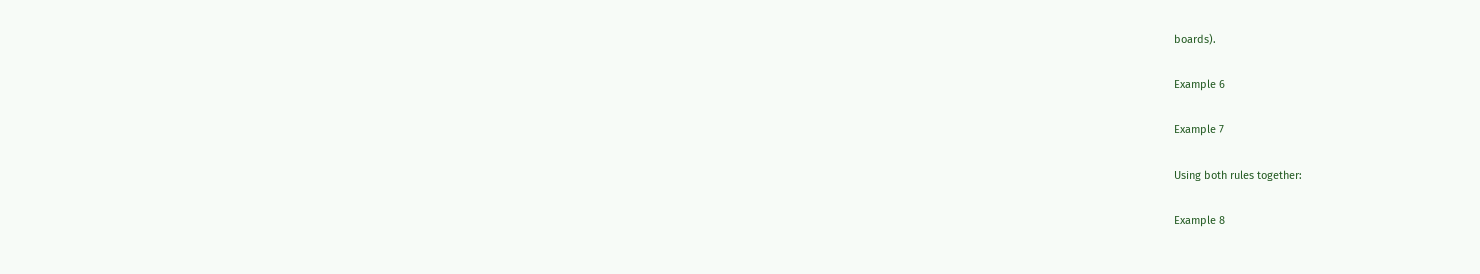boards).

Example 6

Example 7

Using both rules together:

Example 8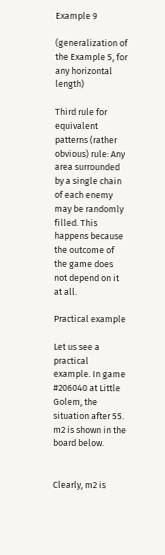Example 9

(generalization of the Example 5, for any horizontal length)

Third rule for equivalent patterns (rather obvious) rule: Any area surrounded by a single chain of each enemy may be randomly filled. This happens because the outcome of the game does not depend on it at all.

Practical example

Let us see a practical example. In game #206040 at Little Golem, the situation after 55. m2 is shown in the board below.


Clearly, m2 is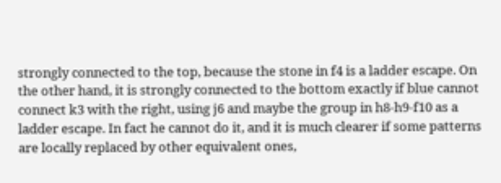strongly connected to the top, because the stone in f4 is a ladder escape. On the other hand, it is strongly connected to the bottom exactly if blue cannot connect k3 with the right, using j6 and maybe the group in h8-h9-f10 as a ladder escape. In fact he cannot do it, and it is much clearer if some patterns are locally replaced by other equivalent ones,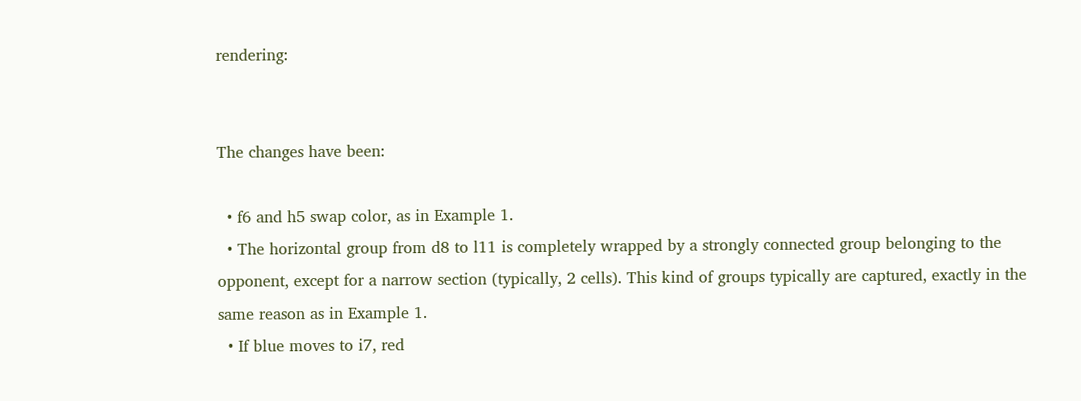rendering:


The changes have been:

  • f6 and h5 swap color, as in Example 1.
  • The horizontal group from d8 to l11 is completely wrapped by a strongly connected group belonging to the opponent, except for a narrow section (typically, 2 cells). This kind of groups typically are captured, exactly in the same reason as in Example 1.
  • If blue moves to i7, red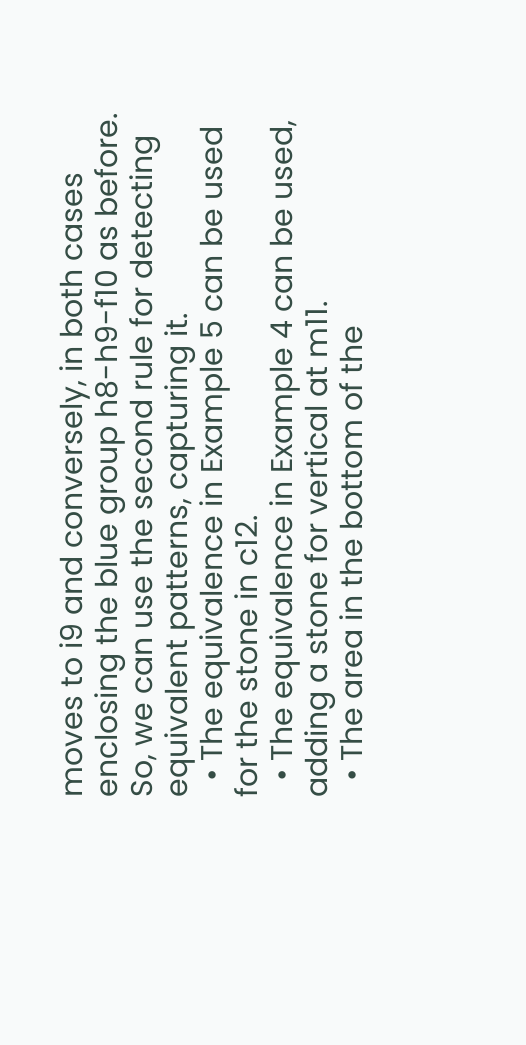moves to i9 and conversely, in both cases enclosing the blue group h8-h9-f10 as before. So, we can use the second rule for detecting equivalent patterns, capturing it.
  • The equivalence in Example 5 can be used for the stone in c12.
  • The equivalence in Example 4 can be used, adding a stone for vertical at m11.
  • The area in the bottom of the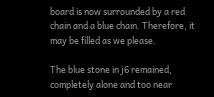board is now surrounded by a red chain and a blue chain. Therefore, it may be filled as we please.

The blue stone in j6 remained, completely alone and too near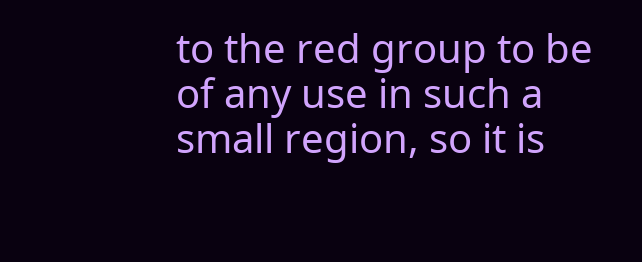to the red group to be of any use in such a small region, so it is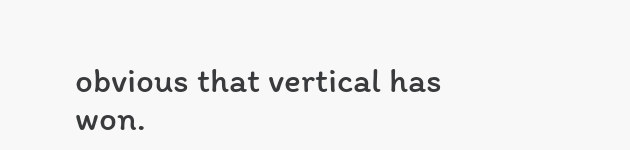obvious that vertical has won.